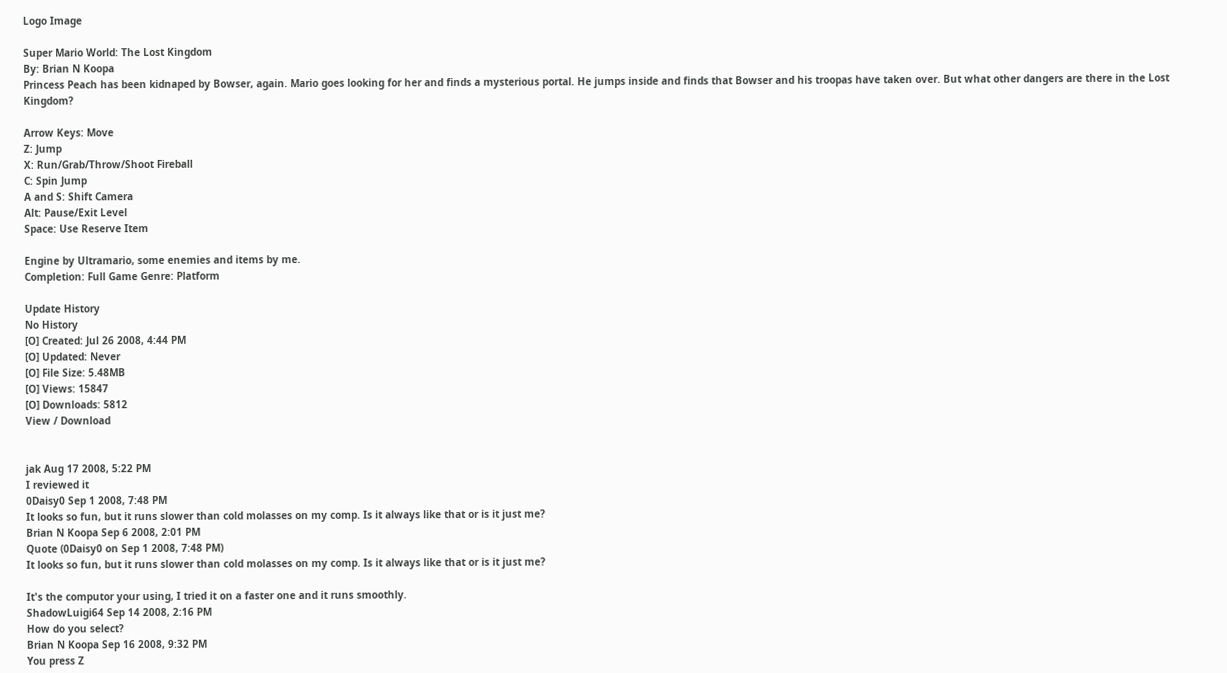Logo Image

Super Mario World: The Lost Kingdom
By: Brian N Koopa
Princess Peach has been kidnaped by Bowser, again. Mario goes looking for her and finds a mysterious portal. He jumps inside and finds that Bowser and his troopas have taken over. But what other dangers are there in the Lost Kingdom?

Arrow Keys: Move
Z: Jump
X: Run/Grab/Throw/Shoot Fireball
C: Spin Jump
A and S: Shift Camera
Alt: Pause/Exit Level
Space: Use Reserve Item

Engine by Ultramario, some enemies and items by me.
Completion: Full Game Genre: Platform

Update History
No History
[O] Created: Jul 26 2008, 4:44 PM
[O] Updated: Never
[O] File Size: 5.48MB
[O] Views: 15847
[O] Downloads: 5812
View / Download


jak Aug 17 2008, 5:22 PM
I reviewed it
0Daisy0 Sep 1 2008, 7:48 PM
It looks so fun, but it runs slower than cold molasses on my comp. Is it always like that or is it just me?
Brian N Koopa Sep 6 2008, 2:01 PM
Quote (0Daisy0 on Sep 1 2008, 7:48 PM)
It looks so fun, but it runs slower than cold molasses on my comp. Is it always like that or is it just me?

It's the computor your using, I tried it on a faster one and it runs smoothly.
ShadowLuigi64 Sep 14 2008, 2:16 PM
How do you select?
Brian N Koopa Sep 16 2008, 9:32 PM
You press Z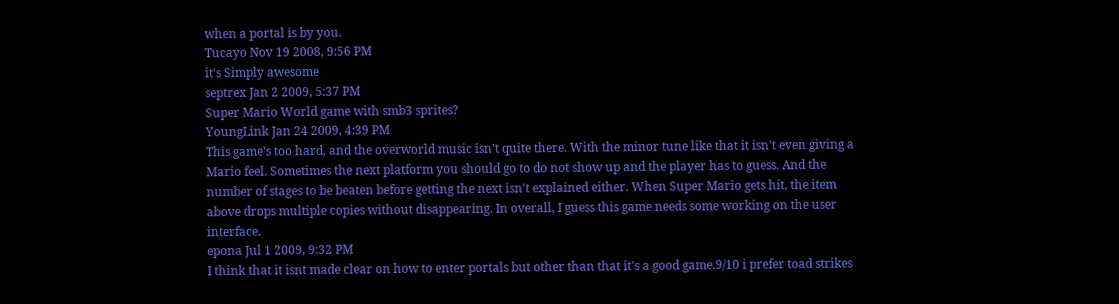when a portal is by you.
Tucayo Nov 19 2008, 9:56 PM
it's Simply awesome
septrex Jan 2 2009, 5:37 PM
Super Mario World game with smb3 sprites?
YoungLink Jan 24 2009, 4:39 PM
This game's too hard, and the overworld music isn't quite there. With the minor tune like that it isn't even giving a Mario feel. Sometimes the next platform you should go to do not show up and the player has to guess. And the number of stages to be beaten before getting the next isn't explained either. When Super Mario gets hit, the item above drops multiple copies without disappearing. In overall, I guess this game needs some working on the user interface.
epona Jul 1 2009, 9:32 PM
I think that it isnt made clear on how to enter portals but other than that it's a good game.9/10 i prefer toad strikes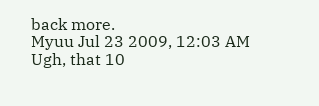back more.
Myuu Jul 23 2009, 12:03 AM
Ugh, that 10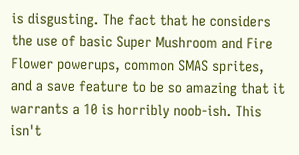is disgusting. The fact that he considers the use of basic Super Mushroom and Fire Flower powerups, common SMAS sprites, and a save feature to be so amazing that it warrants a 10 is horribly noob-ish. This isn't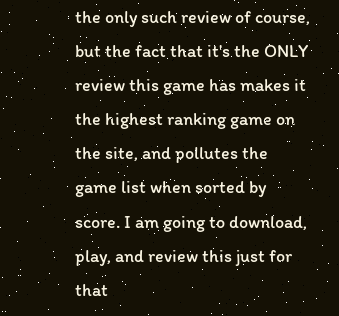the only such review of course, but the fact that it's the ONLY review this game has makes it the highest ranking game on the site, and pollutes the game list when sorted by score. I am going to download, play, and review this just for that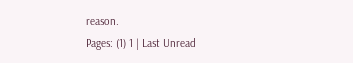reason.
Pages: (1) 1 | Last Unread